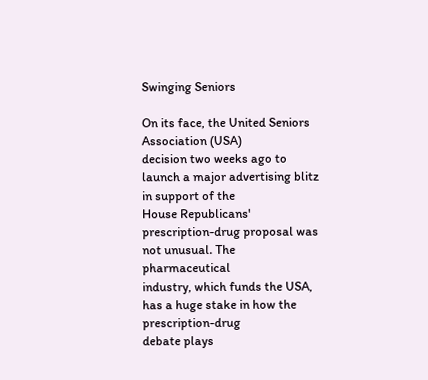Swinging Seniors

On its face, the United Seniors Association (USA)
decision two weeks ago to launch a major advertising blitz in support of the
House Republicans' prescription-drug proposal was not unusual. The pharmaceutical
industry, which funds the USA, has a huge stake in how the prescription-drug
debate plays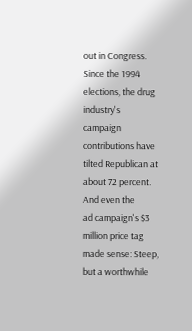out in Congress. Since the 1994 elections, the drug industry's
campaign contributions have tilted Republican at about 72 percent. And even the
ad campaign's $3 million price tag made sense: Steep, but a worthwhile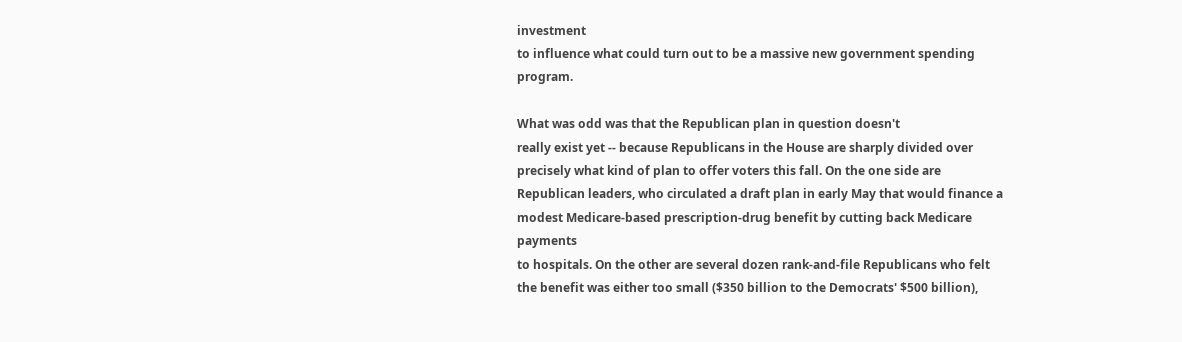investment
to influence what could turn out to be a massive new government spending program.

What was odd was that the Republican plan in question doesn't
really exist yet -- because Republicans in the House are sharply divided over
precisely what kind of plan to offer voters this fall. On the one side are
Republican leaders, who circulated a draft plan in early May that would finance a
modest Medicare-based prescription-drug benefit by cutting back Medicare payments
to hospitals. On the other are several dozen rank-and-file Republicans who felt
the benefit was either too small ($350 billion to the Democrats' $500 billion),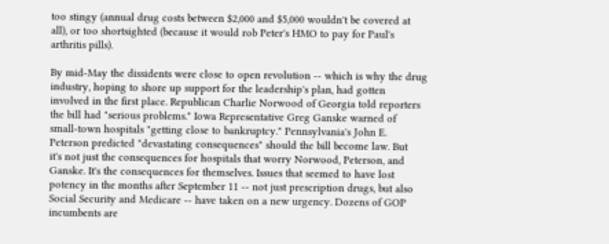too stingy (annual drug costs between $2,000 and $5,000 wouldn't be covered at
all), or too shortsighted (because it would rob Peter's HMO to pay for Paul's
arthritis pills).

By mid-May the dissidents were close to open revolution -- which is why the drug
industry, hoping to shore up support for the leadership's plan, had gotten
involved in the first place. Republican Charlie Norwood of Georgia told reporters
the bill had "serious problems." Iowa Representative Greg Ganske warned of
small-town hospitals "getting close to bankruptcy." Pennsylvania's John E.
Peterson predicted "devastating consequences" should the bill become law. But
it's not just the consequences for hospitals that worry Norwood, Peterson, and
Ganske. It's the consequences for themselves. Issues that seemed to have lost
potency in the months after September 11 -- not just prescription drugs, but also
Social Security and Medicare -- have taken on a new urgency. Dozens of GOP
incumbents are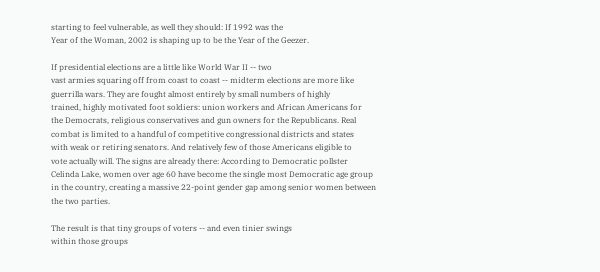starting to feel vulnerable, as well they should: If 1992 was the
Year of the Woman, 2002 is shaping up to be the Year of the Geezer.

If presidential elections are a little like World War II -- two
vast armies squaring off from coast to coast -- midterm elections are more like
guerrilla wars. They are fought almost entirely by small numbers of highly
trained, highly motivated foot soldiers: union workers and African Americans for
the Democrats, religious conservatives and gun owners for the Republicans. Real
combat is limited to a handful of competitive congressional districts and states
with weak or retiring senators. And relatively few of those Americans eligible to
vote actually will. The signs are already there: According to Democratic pollster
Celinda Lake, women over age 60 have become the single most Democratic age group
in the country, creating a massive 22-point gender gap among senior women between
the two parties.

The result is that tiny groups of voters -- and even tinier swings
within those groups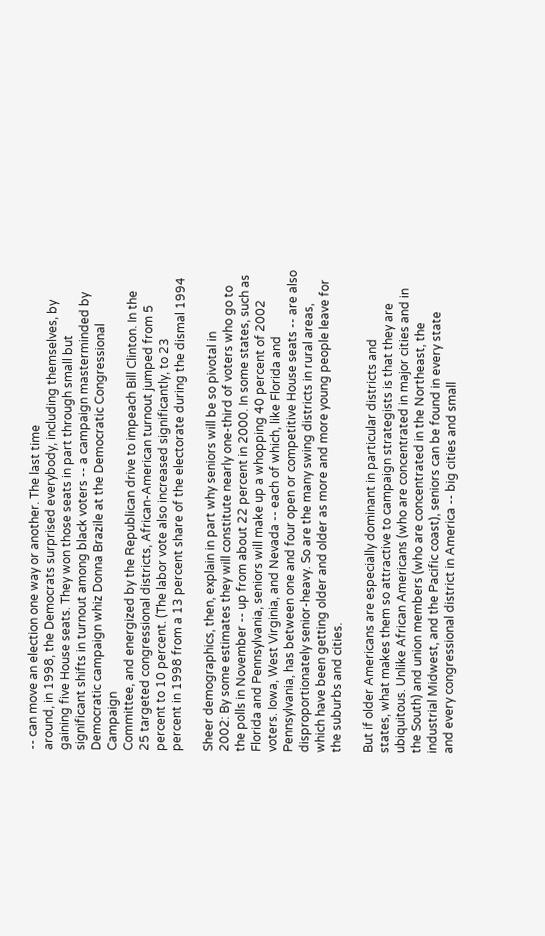-- can move an election one way or another. The last time
around, in 1998, the Democrats surprised everybody, including themselves, by
gaining five House seats. They won those seats in part through small but
significant shifts in turnout among black voters -- a campaign masterminded by
Democratic campaign whiz Donna Brazile at the Democratic Congressional Campaign
Committee, and energized by the Republican drive to impeach Bill Clinton. In the
25 targeted congressional districts, African-American turnout jumped from 5
percent to 10 percent. (The labor vote also increased significantly, to 23
percent in 1998 from a 13 percent share of the electorate during the dismal 1994

Sheer demographics, then, explain in part why seniors will be so pivotal in
2002: By some estimates they will constitute nearly one-third of voters who go to
the polls in November -- up from about 22 percent in 2000. In some states, such as
Florida and Pennsylvania, seniors will make up a whopping 40 percent of 2002
voters. Iowa, West Virginia, and Nevada -- each of which, like Florida and
Pennsylvania, has between one and four open or competitive House seats -- are also
disproportionately senior-heavy. So are the many swing districts in rural areas,
which have been getting older and older as more and more young people leave for
the suburbs and cities.

But if older Americans are especially dominant in particular districts and
states, what makes them so attractive to campaign strategists is that they are
ubiquitous. Unlike African Americans (who are concentrated in major cities and in
the South) and union members (who are concentrated in the Northeast, the
industrial Midwest, and the Pacific coast), seniors can be found in every state
and every congressional district in America -- big cities and small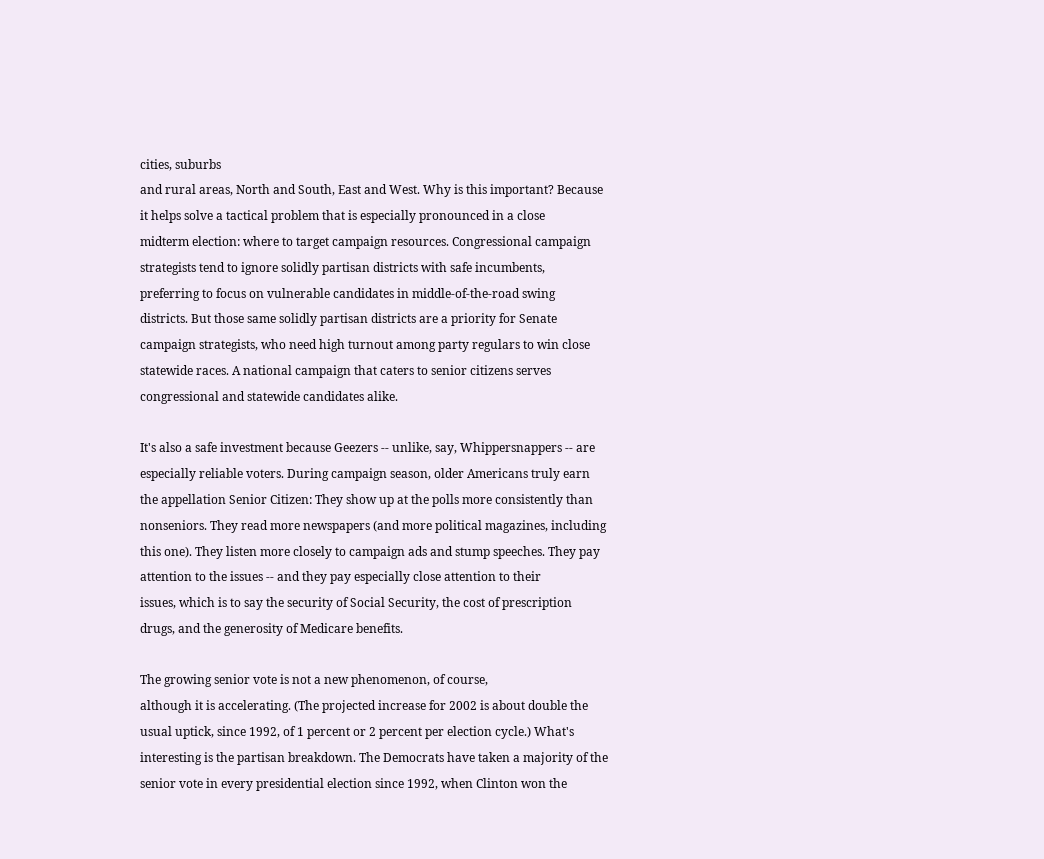cities, suburbs
and rural areas, North and South, East and West. Why is this important? Because
it helps solve a tactical problem that is especially pronounced in a close
midterm election: where to target campaign resources. Congressional campaign
strategists tend to ignore solidly partisan districts with safe incumbents,
preferring to focus on vulnerable candidates in middle-of-the-road swing
districts. But those same solidly partisan districts are a priority for Senate
campaign strategists, who need high turnout among party regulars to win close
statewide races. A national campaign that caters to senior citizens serves
congressional and statewide candidates alike.

It's also a safe investment because Geezers -- unlike, say, Whippersnappers -- are
especially reliable voters. During campaign season, older Americans truly earn
the appellation Senior Citizen: They show up at the polls more consistently than
nonseniors. They read more newspapers (and more political magazines, including
this one). They listen more closely to campaign ads and stump speeches. They pay
attention to the issues -- and they pay especially close attention to their
issues, which is to say the security of Social Security, the cost of prescription
drugs, and the generosity of Medicare benefits.

The growing senior vote is not a new phenomenon, of course,
although it is accelerating. (The projected increase for 2002 is about double the
usual uptick, since 1992, of 1 percent or 2 percent per election cycle.) What's
interesting is the partisan breakdown. The Democrats have taken a majority of the
senior vote in every presidential election since 1992, when Clinton won the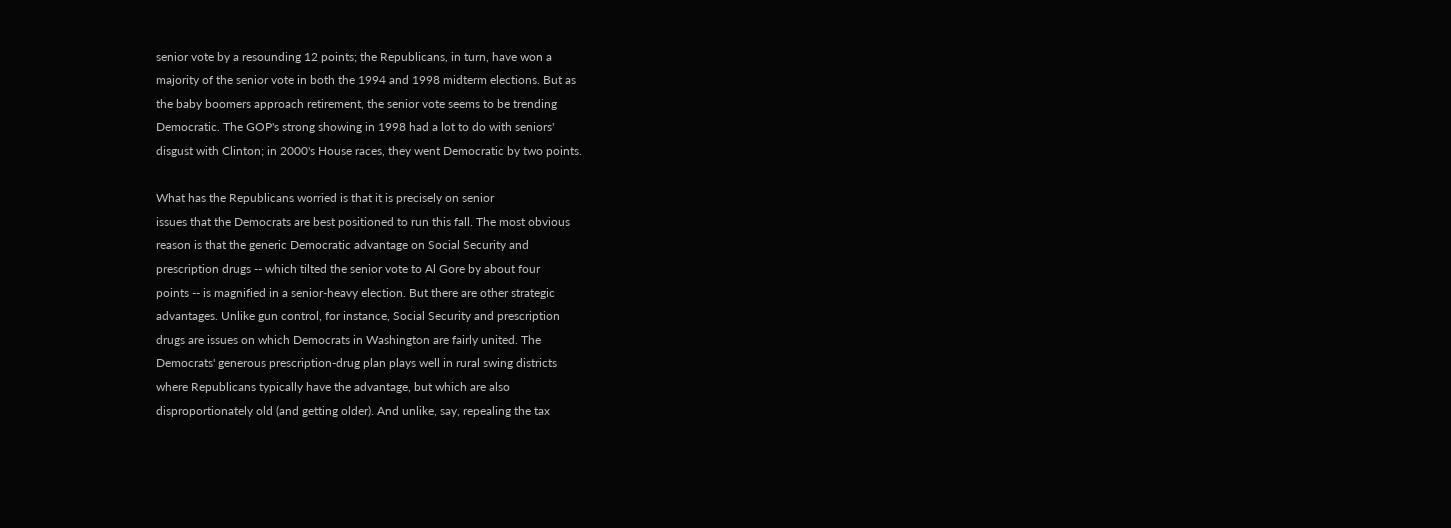senior vote by a resounding 12 points; the Republicans, in turn, have won a
majority of the senior vote in both the 1994 and 1998 midterm elections. But as
the baby boomers approach retirement, the senior vote seems to be trending
Democratic. The GOP's strong showing in 1998 had a lot to do with seniors'
disgust with Clinton; in 2000's House races, they went Democratic by two points.

What has the Republicans worried is that it is precisely on senior
issues that the Democrats are best positioned to run this fall. The most obvious
reason is that the generic Democratic advantage on Social Security and
prescription drugs -- which tilted the senior vote to Al Gore by about four
points -- is magnified in a senior-heavy election. But there are other strategic
advantages. Unlike gun control, for instance, Social Security and prescription
drugs are issues on which Democrats in Washington are fairly united. The
Democrats' generous prescription-drug plan plays well in rural swing districts
where Republicans typically have the advantage, but which are also
disproportionately old (and getting older). And unlike, say, repealing the tax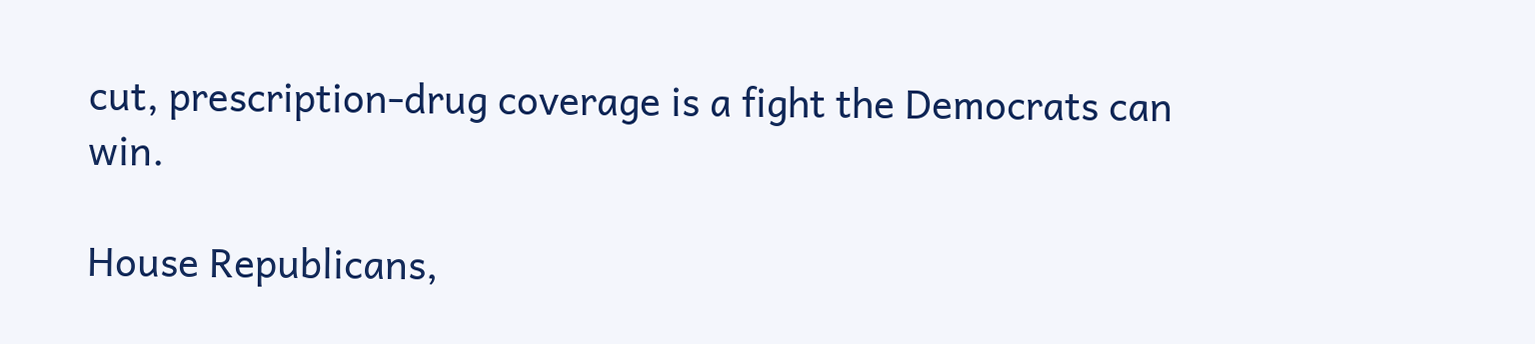cut, prescription-drug coverage is a fight the Democrats can win.

House Republicans,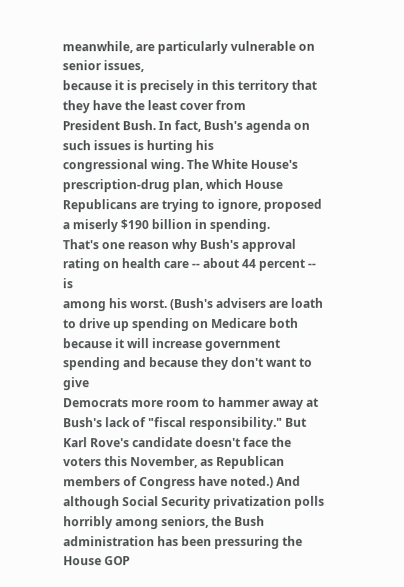meanwhile, are particularly vulnerable on senior issues,
because it is precisely in this territory that they have the least cover from
President Bush. In fact, Bush's agenda on such issues is hurting his
congressional wing. The White House's prescription-drug plan, which House
Republicans are trying to ignore, proposed a miserly $190 billion in spending.
That's one reason why Bush's approval rating on health care -- about 44 percent -- is
among his worst. (Bush's advisers are loath to drive up spending on Medicare both
because it will increase government spending and because they don't want to give
Democrats more room to hammer away at Bush's lack of "fiscal responsibility." But
Karl Rove's candidate doesn't face the voters this November, as Republican
members of Congress have noted.) And although Social Security privatization polls
horribly among seniors, the Bush administration has been pressuring the House GOP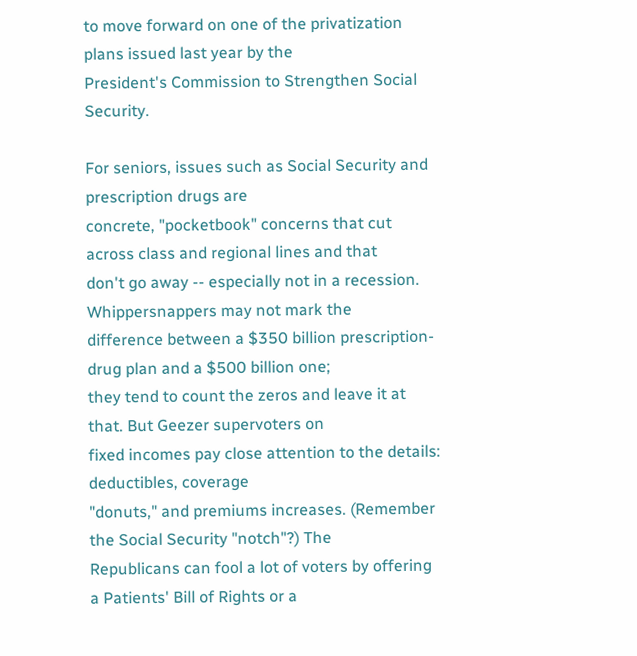to move forward on one of the privatization plans issued last year by the
President's Commission to Strengthen Social Security.

For seniors, issues such as Social Security and prescription drugs are
concrete, "pocketbook" concerns that cut across class and regional lines and that
don't go away -- especially not in a recession. Whippersnappers may not mark the
difference between a $350 billion prescription-drug plan and a $500 billion one;
they tend to count the zeros and leave it at that. But Geezer supervoters on
fixed incomes pay close attention to the details: deductibles, coverage
"donuts," and premiums increases. (Remember the Social Security "notch"?) The
Republicans can fool a lot of voters by offering a Patients' Bill of Rights or a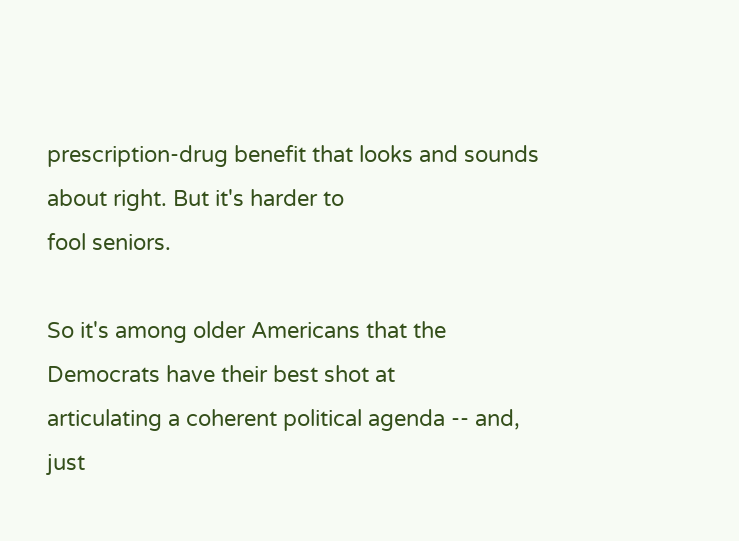prescription-drug benefit that looks and sounds about right. But it's harder to
fool seniors.

So it's among older Americans that the Democrats have their best shot at
articulating a coherent political agenda -- and, just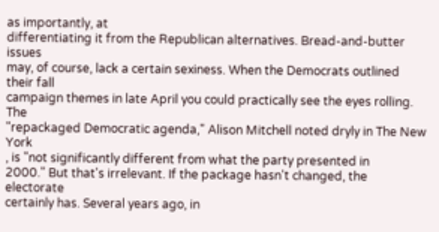as importantly, at
differentiating it from the Republican alternatives. Bread-and-butter issues
may, of course, lack a certain sexiness. When the Democrats outlined their fall
campaign themes in late April you could practically see the eyes rolling. The
"repackaged Democratic agenda," Alison Mitchell noted dryly in The New York
, is "not significantly different from what the party presented in
2000." But that's irrelevant. If the package hasn't changed, the electorate
certainly has. Several years ago, in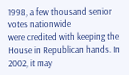1998, a few thousand senior votes nationwide
were credited with keeping the House in Republican hands. In 2002, it may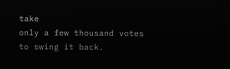take
only a few thousand votes to swing it back.